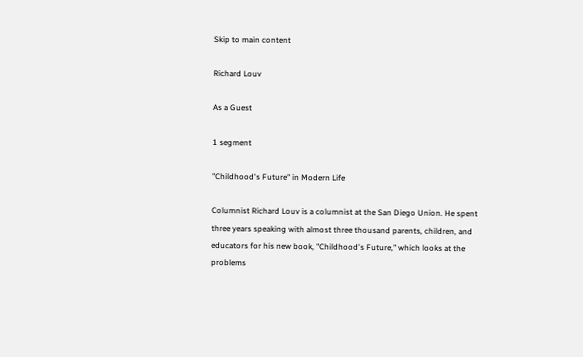Skip to main content

Richard Louv

As a Guest

1 segment

"Childhood's Future" in Modern Life

Columnist Richard Louv is a columnist at the San Diego Union. He spent three years speaking with almost three thousand parents, children, and educators for his new book, "Childhood's Future," which looks at the problems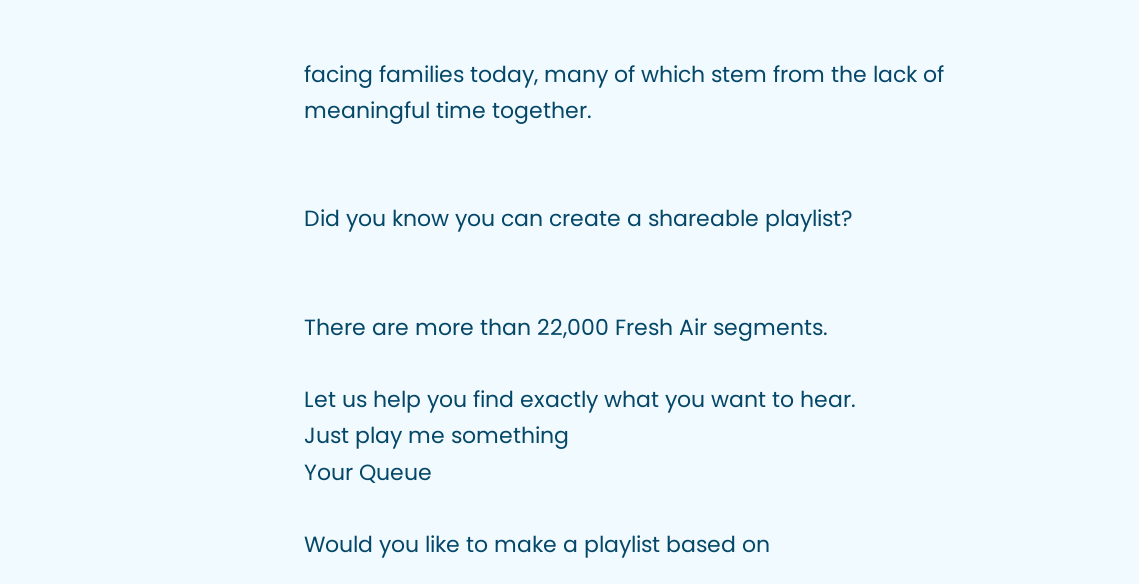facing families today, many of which stem from the lack of meaningful time together.


Did you know you can create a shareable playlist?


There are more than 22,000 Fresh Air segments.

Let us help you find exactly what you want to hear.
Just play me something
Your Queue

Would you like to make a playlist based on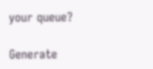your queue?

Generate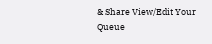& Share View/Edit Your Queue